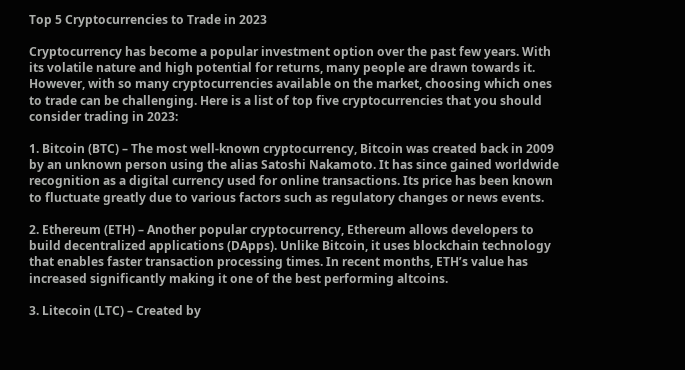Top 5 Cryptocurrencies to Trade in 2023

Cryptocurrency has become a popular investment option over the past few years. With its volatile nature and high potential for returns, many people are drawn towards it. However, with so many cryptocurrencies available on the market, choosing which ones to trade can be challenging. Here is a list of top five cryptocurrencies that you should consider trading in 2023:

1. Bitcoin (BTC) – The most well-known cryptocurrency, Bitcoin was created back in 2009 by an unknown person using the alias Satoshi Nakamoto. It has since gained worldwide recognition as a digital currency used for online transactions. Its price has been known to fluctuate greatly due to various factors such as regulatory changes or news events.

2. Ethereum (ETH) – Another popular cryptocurrency, Ethereum allows developers to build decentralized applications (DApps). Unlike Bitcoin, it uses blockchain technology that enables faster transaction processing times. In recent months, ETH’s value has increased significantly making it one of the best performing altcoins.

3. Litecoin (LTC) – Created by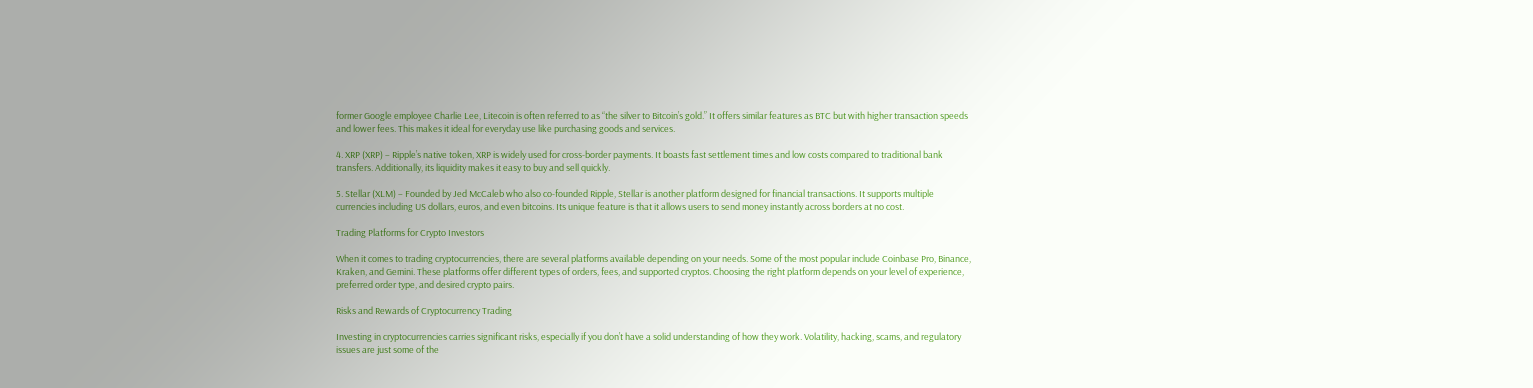former Google employee Charlie Lee, Litecoin is often referred to as “the silver to Bitcoin’s gold.” It offers similar features as BTC but with higher transaction speeds and lower fees. This makes it ideal for everyday use like purchasing goods and services.

4. XRP (XRP) – Ripple’s native token, XRP is widely used for cross-border payments. It boasts fast settlement times and low costs compared to traditional bank transfers. Additionally, its liquidity makes it easy to buy and sell quickly.

5. Stellar (XLM) – Founded by Jed McCaleb who also co-founded Ripple, Stellar is another platform designed for financial transactions. It supports multiple currencies including US dollars, euros, and even bitcoins. Its unique feature is that it allows users to send money instantly across borders at no cost.

Trading Platforms for Crypto Investors

When it comes to trading cryptocurrencies, there are several platforms available depending on your needs. Some of the most popular include Coinbase Pro, Binance, Kraken, and Gemini. These platforms offer different types of orders, fees, and supported cryptos. Choosing the right platform depends on your level of experience, preferred order type, and desired crypto pairs.

Risks and Rewards of Cryptocurrency Trading

Investing in cryptocurrencies carries significant risks, especially if you don’t have a solid understanding of how they work. Volatility, hacking, scams, and regulatory issues are just some of the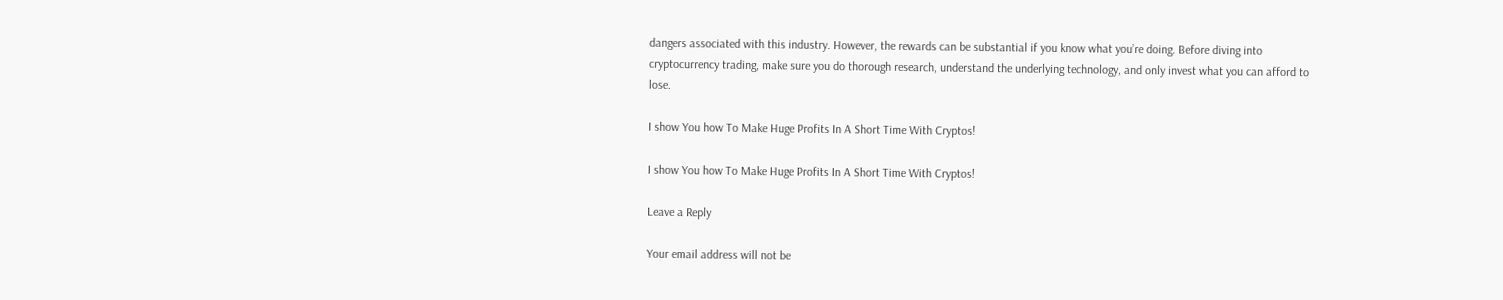dangers associated with this industry. However, the rewards can be substantial if you know what you’re doing. Before diving into cryptocurrency trading, make sure you do thorough research, understand the underlying technology, and only invest what you can afford to lose.

I show You how To Make Huge Profits In A Short Time With Cryptos!

I show You how To Make Huge Profits In A Short Time With Cryptos!

Leave a Reply

Your email address will not be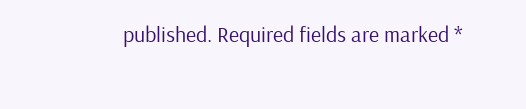published. Required fields are marked *